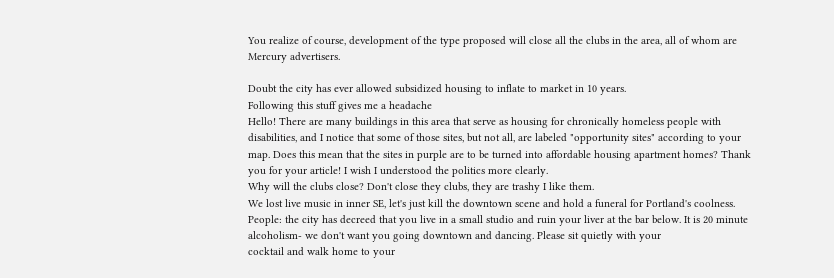You realize of course, development of the type proposed will close all the clubs in the area, all of whom are Mercury advertisers.

Doubt the city has ever allowed subsidized housing to inflate to market in 10 years.
Following this stuff gives me a headache
Hello! There are many buildings in this area that serve as housing for chronically homeless people with disabilities, and I notice that some of those sites, but not all, are labeled "opportunity sites" according to your map. Does this mean that the sites in purple are to be turned into affordable housing apartment homes? Thank you for your article! I wish I understood the politics more clearly.
Why will the clubs close? Don't close they clubs, they are trashy I like them.
We lost live music in inner SE, let's just kill the downtown scene and hold a funeral for Portland's coolness. People: the city has decreed that you live in a small studio and ruin your liver at the bar below. It is 20 minute alcoholism- we don't want you going downtown and dancing. Please sit quietly with your
cocktail and walk home to your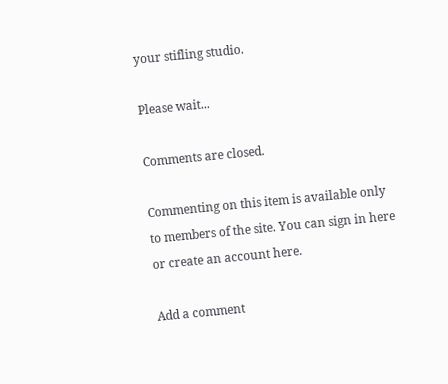your stifling studio.

Please wait...

Comments are closed.

Commenting on this item is available only to members of the site. You can sign in here or create an account here.

Add a comment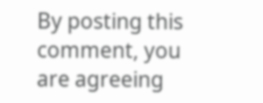By posting this comment, you are agreeing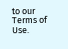to our Terms of Use.